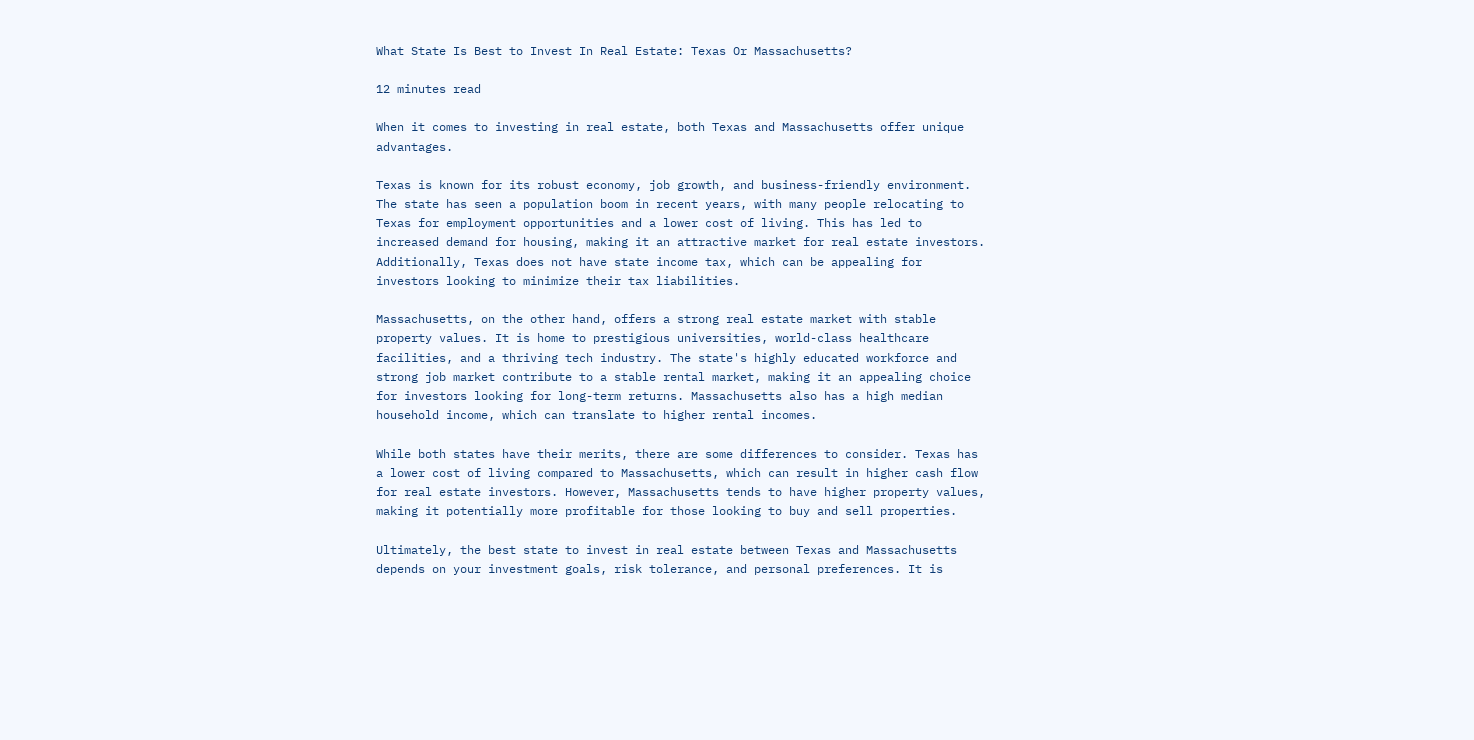What State Is Best to Invest In Real Estate: Texas Or Massachusetts?

12 minutes read

When it comes to investing in real estate, both Texas and Massachusetts offer unique advantages.

Texas is known for its robust economy, job growth, and business-friendly environment. The state has seen a population boom in recent years, with many people relocating to Texas for employment opportunities and a lower cost of living. This has led to increased demand for housing, making it an attractive market for real estate investors. Additionally, Texas does not have state income tax, which can be appealing for investors looking to minimize their tax liabilities.

Massachusetts, on the other hand, offers a strong real estate market with stable property values. It is home to prestigious universities, world-class healthcare facilities, and a thriving tech industry. The state's highly educated workforce and strong job market contribute to a stable rental market, making it an appealing choice for investors looking for long-term returns. Massachusetts also has a high median household income, which can translate to higher rental incomes.

While both states have their merits, there are some differences to consider. Texas has a lower cost of living compared to Massachusetts, which can result in higher cash flow for real estate investors. However, Massachusetts tends to have higher property values, making it potentially more profitable for those looking to buy and sell properties.

Ultimately, the best state to invest in real estate between Texas and Massachusetts depends on your investment goals, risk tolerance, and personal preferences. It is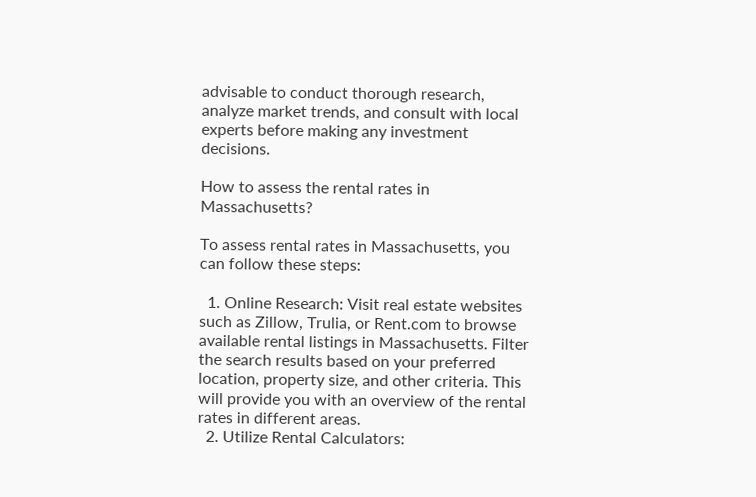advisable to conduct thorough research, analyze market trends, and consult with local experts before making any investment decisions.

How to assess the rental rates in Massachusetts?

To assess rental rates in Massachusetts, you can follow these steps:

  1. Online Research: Visit real estate websites such as Zillow, Trulia, or Rent.com to browse available rental listings in Massachusetts. Filter the search results based on your preferred location, property size, and other criteria. This will provide you with an overview of the rental rates in different areas.
  2. Utilize Rental Calculators: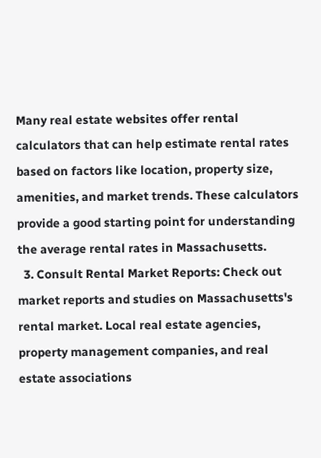Many real estate websites offer rental calculators that can help estimate rental rates based on factors like location, property size, amenities, and market trends. These calculators provide a good starting point for understanding the average rental rates in Massachusetts.
  3. Consult Rental Market Reports: Check out market reports and studies on Massachusetts's rental market. Local real estate agencies, property management companies, and real estate associations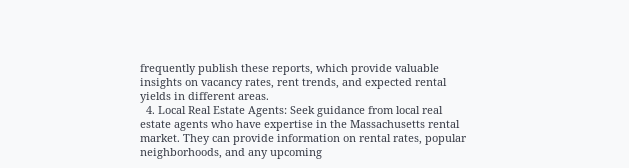frequently publish these reports, which provide valuable insights on vacancy rates, rent trends, and expected rental yields in different areas.
  4. Local Real Estate Agents: Seek guidance from local real estate agents who have expertise in the Massachusetts rental market. They can provide information on rental rates, popular neighborhoods, and any upcoming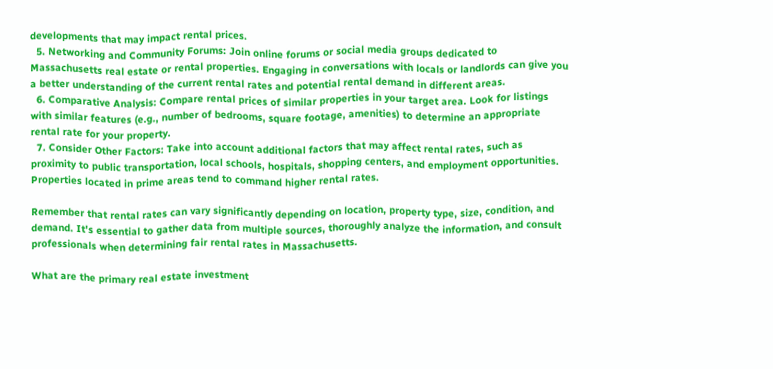developments that may impact rental prices.
  5. Networking and Community Forums: Join online forums or social media groups dedicated to Massachusetts real estate or rental properties. Engaging in conversations with locals or landlords can give you a better understanding of the current rental rates and potential rental demand in different areas.
  6. Comparative Analysis: Compare rental prices of similar properties in your target area. Look for listings with similar features (e.g., number of bedrooms, square footage, amenities) to determine an appropriate rental rate for your property.
  7. Consider Other Factors: Take into account additional factors that may affect rental rates, such as proximity to public transportation, local schools, hospitals, shopping centers, and employment opportunities. Properties located in prime areas tend to command higher rental rates.

Remember that rental rates can vary significantly depending on location, property type, size, condition, and demand. It's essential to gather data from multiple sources, thoroughly analyze the information, and consult professionals when determining fair rental rates in Massachusetts.

What are the primary real estate investment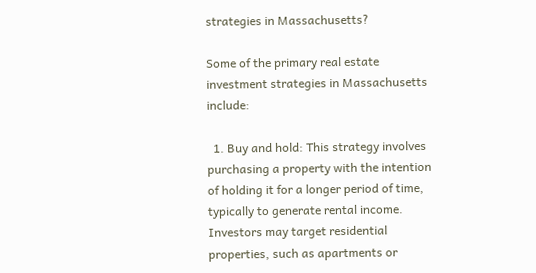strategies in Massachusetts?

Some of the primary real estate investment strategies in Massachusetts include:

  1. Buy and hold: This strategy involves purchasing a property with the intention of holding it for a longer period of time, typically to generate rental income. Investors may target residential properties, such as apartments or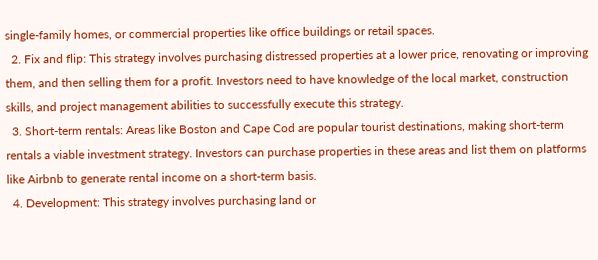single-family homes, or commercial properties like office buildings or retail spaces.
  2. Fix and flip: This strategy involves purchasing distressed properties at a lower price, renovating or improving them, and then selling them for a profit. Investors need to have knowledge of the local market, construction skills, and project management abilities to successfully execute this strategy.
  3. Short-term rentals: Areas like Boston and Cape Cod are popular tourist destinations, making short-term rentals a viable investment strategy. Investors can purchase properties in these areas and list them on platforms like Airbnb to generate rental income on a short-term basis.
  4. Development: This strategy involves purchasing land or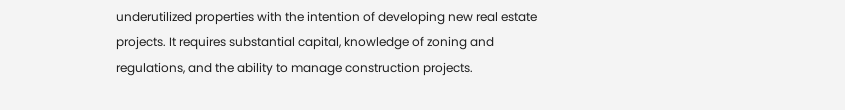underutilized properties with the intention of developing new real estate projects. It requires substantial capital, knowledge of zoning and regulations, and the ability to manage construction projects.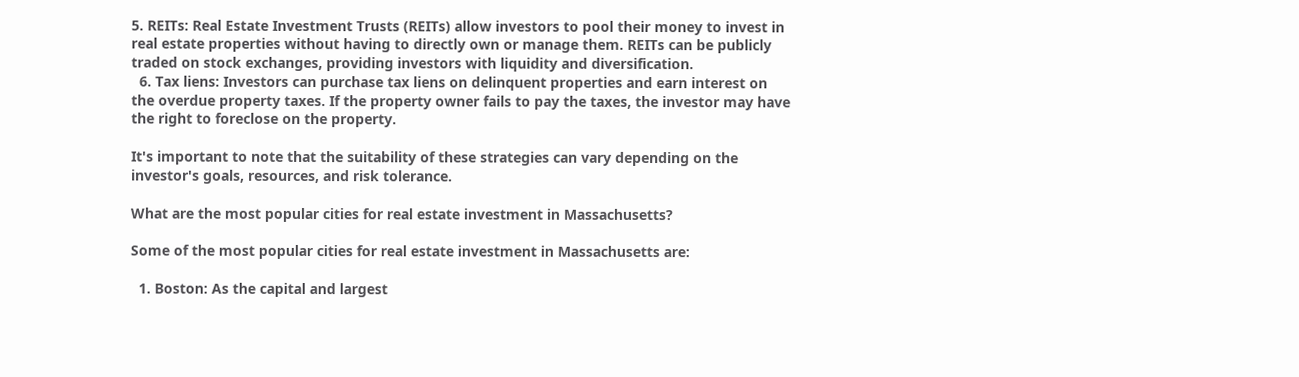5. REITs: Real Estate Investment Trusts (REITs) allow investors to pool their money to invest in real estate properties without having to directly own or manage them. REITs can be publicly traded on stock exchanges, providing investors with liquidity and diversification.
  6. Tax liens: Investors can purchase tax liens on delinquent properties and earn interest on the overdue property taxes. If the property owner fails to pay the taxes, the investor may have the right to foreclose on the property.

It's important to note that the suitability of these strategies can vary depending on the investor's goals, resources, and risk tolerance.

What are the most popular cities for real estate investment in Massachusetts?

Some of the most popular cities for real estate investment in Massachusetts are:

  1. Boston: As the capital and largest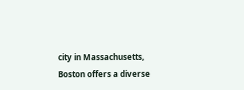city in Massachusetts, Boston offers a diverse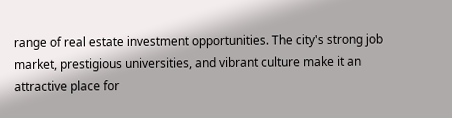range of real estate investment opportunities. The city's strong job market, prestigious universities, and vibrant culture make it an attractive place for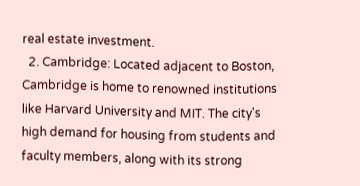real estate investment.
  2. Cambridge: Located adjacent to Boston, Cambridge is home to renowned institutions like Harvard University and MIT. The city's high demand for housing from students and faculty members, along with its strong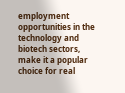employment opportunities in the technology and biotech sectors, make it a popular choice for real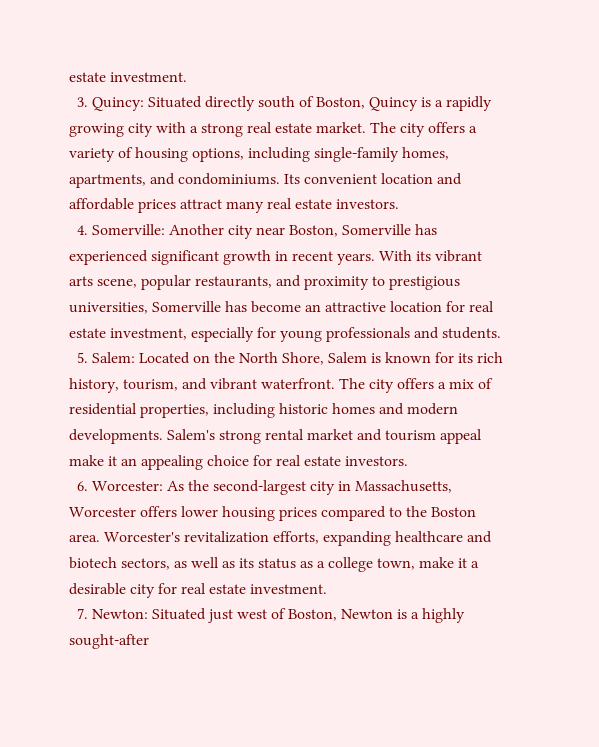estate investment.
  3. Quincy: Situated directly south of Boston, Quincy is a rapidly growing city with a strong real estate market. The city offers a variety of housing options, including single-family homes, apartments, and condominiums. Its convenient location and affordable prices attract many real estate investors.
  4. Somerville: Another city near Boston, Somerville has experienced significant growth in recent years. With its vibrant arts scene, popular restaurants, and proximity to prestigious universities, Somerville has become an attractive location for real estate investment, especially for young professionals and students.
  5. Salem: Located on the North Shore, Salem is known for its rich history, tourism, and vibrant waterfront. The city offers a mix of residential properties, including historic homes and modern developments. Salem's strong rental market and tourism appeal make it an appealing choice for real estate investors.
  6. Worcester: As the second-largest city in Massachusetts, Worcester offers lower housing prices compared to the Boston area. Worcester's revitalization efforts, expanding healthcare and biotech sectors, as well as its status as a college town, make it a desirable city for real estate investment.
  7. Newton: Situated just west of Boston, Newton is a highly sought-after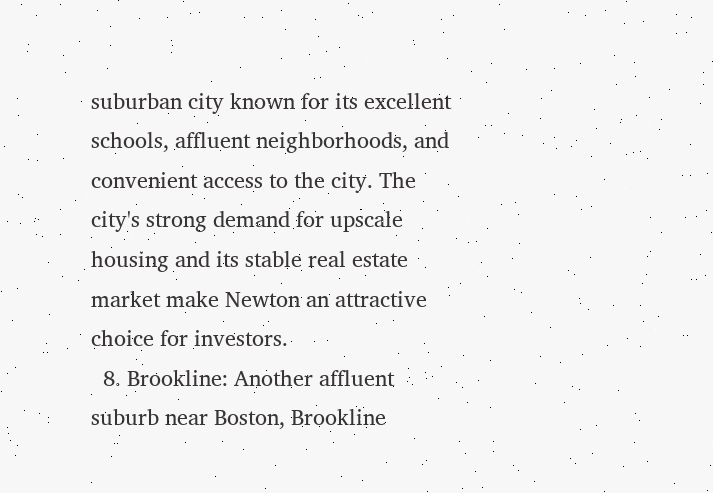suburban city known for its excellent schools, affluent neighborhoods, and convenient access to the city. The city's strong demand for upscale housing and its stable real estate market make Newton an attractive choice for investors.
  8. Brookline: Another affluent suburb near Boston, Brookline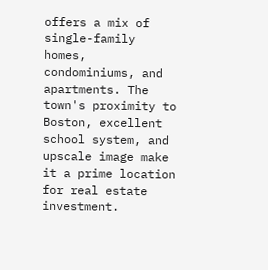offers a mix of single-family homes, condominiums, and apartments. The town's proximity to Boston, excellent school system, and upscale image make it a prime location for real estate investment.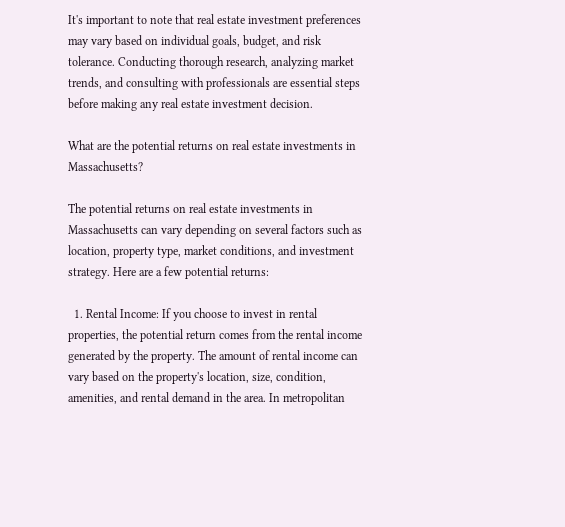It's important to note that real estate investment preferences may vary based on individual goals, budget, and risk tolerance. Conducting thorough research, analyzing market trends, and consulting with professionals are essential steps before making any real estate investment decision.

What are the potential returns on real estate investments in Massachusetts?

The potential returns on real estate investments in Massachusetts can vary depending on several factors such as location, property type, market conditions, and investment strategy. Here are a few potential returns:

  1. Rental Income: If you choose to invest in rental properties, the potential return comes from the rental income generated by the property. The amount of rental income can vary based on the property's location, size, condition, amenities, and rental demand in the area. In metropolitan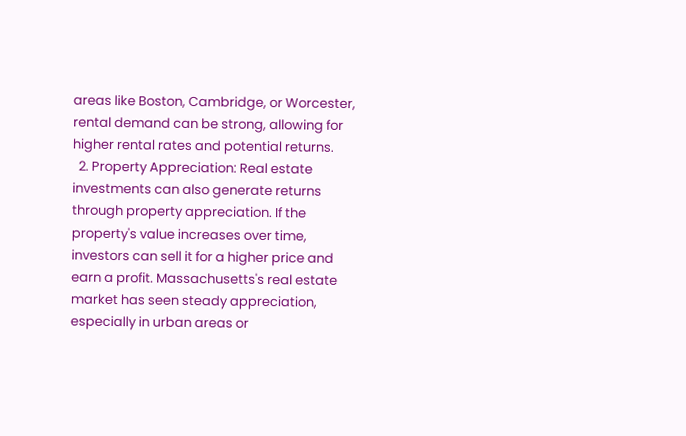areas like Boston, Cambridge, or Worcester, rental demand can be strong, allowing for higher rental rates and potential returns.
  2. Property Appreciation: Real estate investments can also generate returns through property appreciation. If the property's value increases over time, investors can sell it for a higher price and earn a profit. Massachusetts's real estate market has seen steady appreciation, especially in urban areas or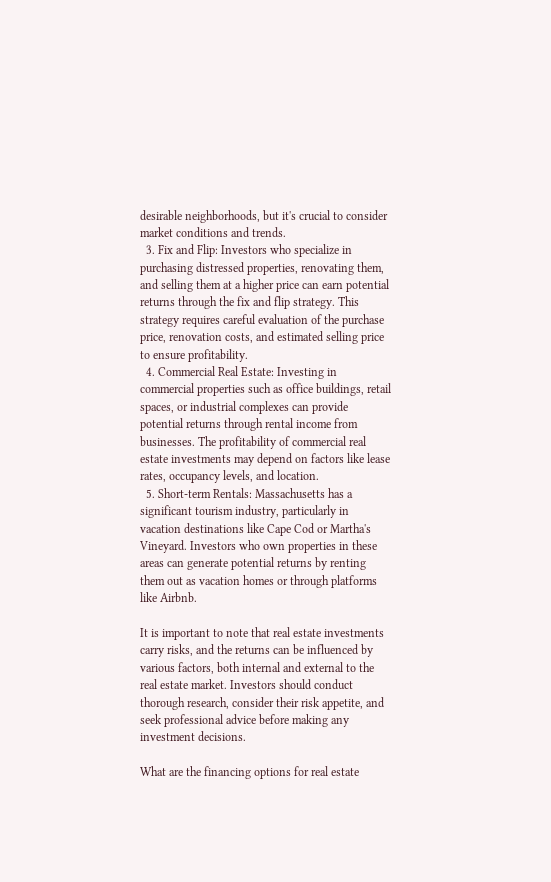desirable neighborhoods, but it's crucial to consider market conditions and trends.
  3. Fix and Flip: Investors who specialize in purchasing distressed properties, renovating them, and selling them at a higher price can earn potential returns through the fix and flip strategy. This strategy requires careful evaluation of the purchase price, renovation costs, and estimated selling price to ensure profitability.
  4. Commercial Real Estate: Investing in commercial properties such as office buildings, retail spaces, or industrial complexes can provide potential returns through rental income from businesses. The profitability of commercial real estate investments may depend on factors like lease rates, occupancy levels, and location.
  5. Short-term Rentals: Massachusetts has a significant tourism industry, particularly in vacation destinations like Cape Cod or Martha's Vineyard. Investors who own properties in these areas can generate potential returns by renting them out as vacation homes or through platforms like Airbnb.

It is important to note that real estate investments carry risks, and the returns can be influenced by various factors, both internal and external to the real estate market. Investors should conduct thorough research, consider their risk appetite, and seek professional advice before making any investment decisions.

What are the financing options for real estate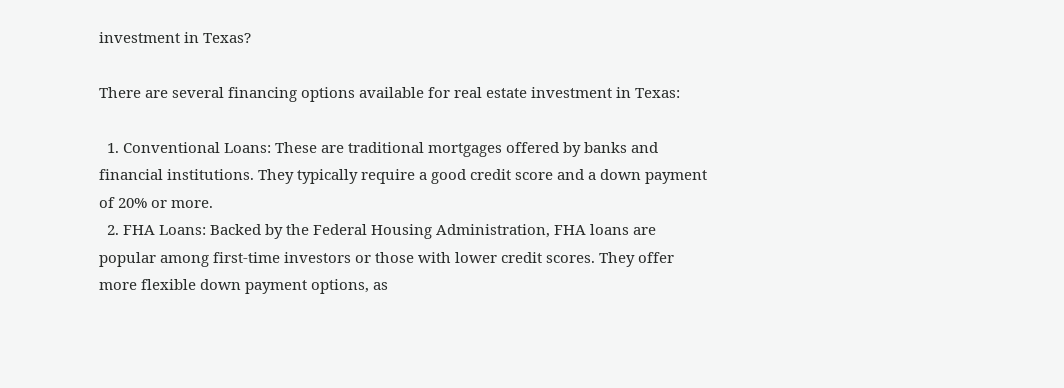investment in Texas?

There are several financing options available for real estate investment in Texas:

  1. Conventional Loans: These are traditional mortgages offered by banks and financial institutions. They typically require a good credit score and a down payment of 20% or more.
  2. FHA Loans: Backed by the Federal Housing Administration, FHA loans are popular among first-time investors or those with lower credit scores. They offer more flexible down payment options, as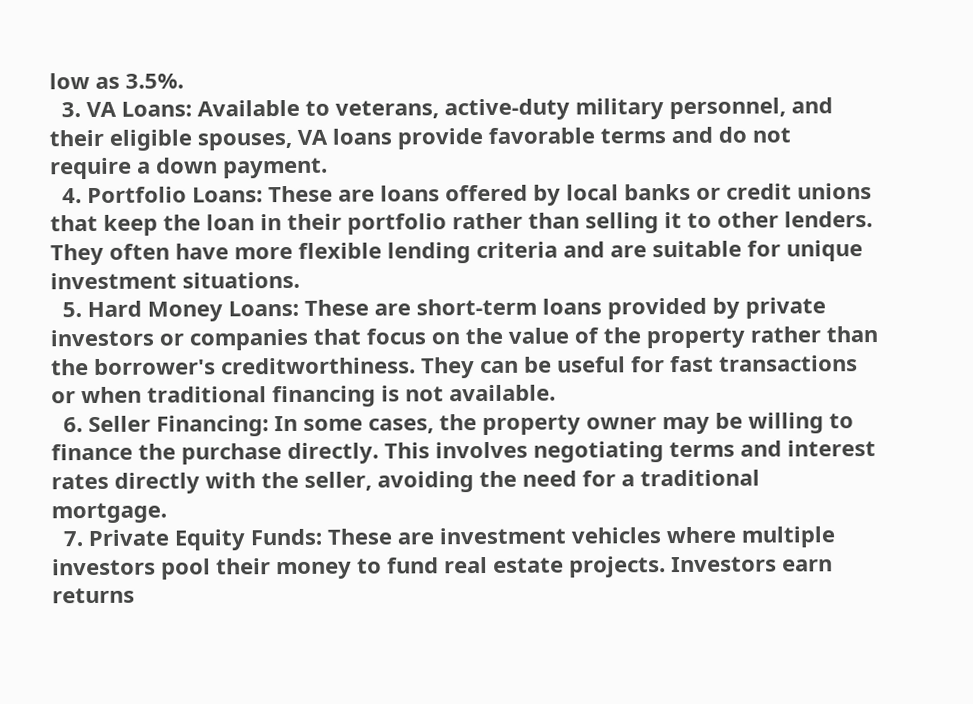low as 3.5%.
  3. VA Loans: Available to veterans, active-duty military personnel, and their eligible spouses, VA loans provide favorable terms and do not require a down payment.
  4. Portfolio Loans: These are loans offered by local banks or credit unions that keep the loan in their portfolio rather than selling it to other lenders. They often have more flexible lending criteria and are suitable for unique investment situations.
  5. Hard Money Loans: These are short-term loans provided by private investors or companies that focus on the value of the property rather than the borrower's creditworthiness. They can be useful for fast transactions or when traditional financing is not available.
  6. Seller Financing: In some cases, the property owner may be willing to finance the purchase directly. This involves negotiating terms and interest rates directly with the seller, avoiding the need for a traditional mortgage.
  7. Private Equity Funds: These are investment vehicles where multiple investors pool their money to fund real estate projects. Investors earn returns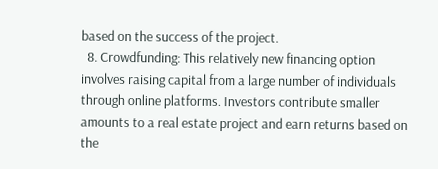based on the success of the project.
  8. Crowdfunding: This relatively new financing option involves raising capital from a large number of individuals through online platforms. Investors contribute smaller amounts to a real estate project and earn returns based on the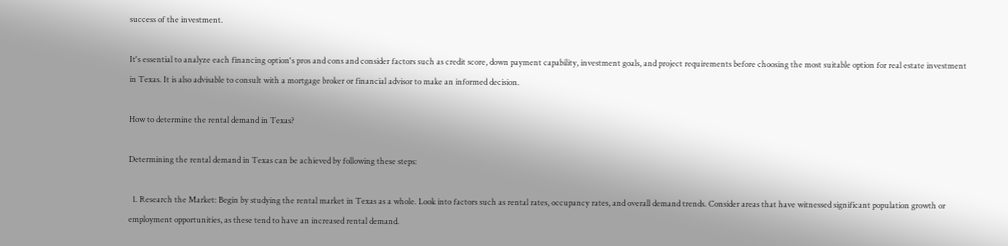success of the investment.

It's essential to analyze each financing option's pros and cons and consider factors such as credit score, down payment capability, investment goals, and project requirements before choosing the most suitable option for real estate investment in Texas. It is also advisable to consult with a mortgage broker or financial advisor to make an informed decision.

How to determine the rental demand in Texas?

Determining the rental demand in Texas can be achieved by following these steps:

  1. Research the Market: Begin by studying the rental market in Texas as a whole. Look into factors such as rental rates, occupancy rates, and overall demand trends. Consider areas that have witnessed significant population growth or employment opportunities, as these tend to have an increased rental demand.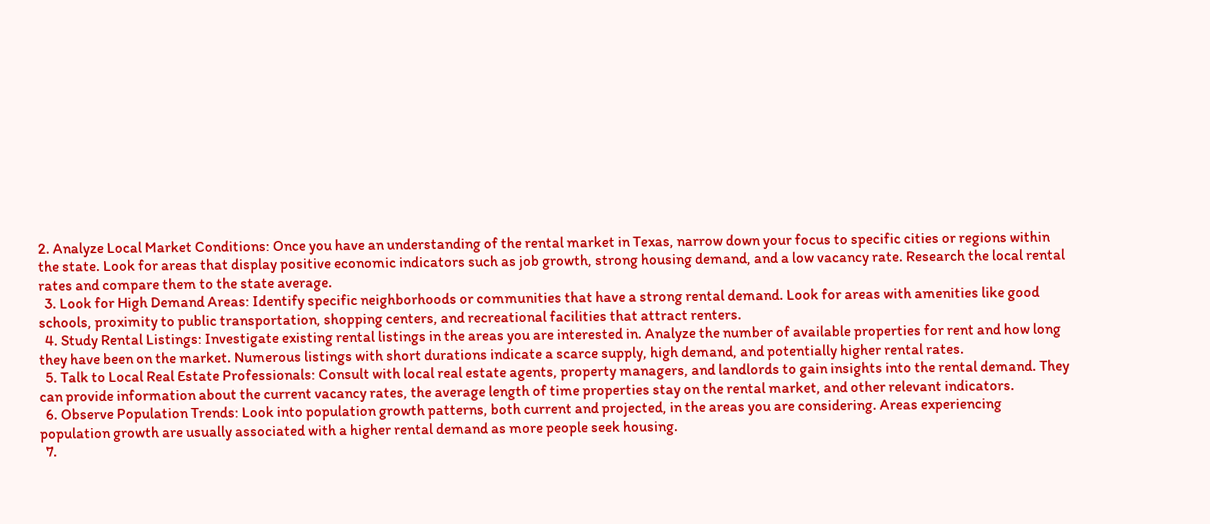2. Analyze Local Market Conditions: Once you have an understanding of the rental market in Texas, narrow down your focus to specific cities or regions within the state. Look for areas that display positive economic indicators such as job growth, strong housing demand, and a low vacancy rate. Research the local rental rates and compare them to the state average.
  3. Look for High Demand Areas: Identify specific neighborhoods or communities that have a strong rental demand. Look for areas with amenities like good schools, proximity to public transportation, shopping centers, and recreational facilities that attract renters.
  4. Study Rental Listings: Investigate existing rental listings in the areas you are interested in. Analyze the number of available properties for rent and how long they have been on the market. Numerous listings with short durations indicate a scarce supply, high demand, and potentially higher rental rates.
  5. Talk to Local Real Estate Professionals: Consult with local real estate agents, property managers, and landlords to gain insights into the rental demand. They can provide information about the current vacancy rates, the average length of time properties stay on the rental market, and other relevant indicators.
  6. Observe Population Trends: Look into population growth patterns, both current and projected, in the areas you are considering. Areas experiencing population growth are usually associated with a higher rental demand as more people seek housing.
  7.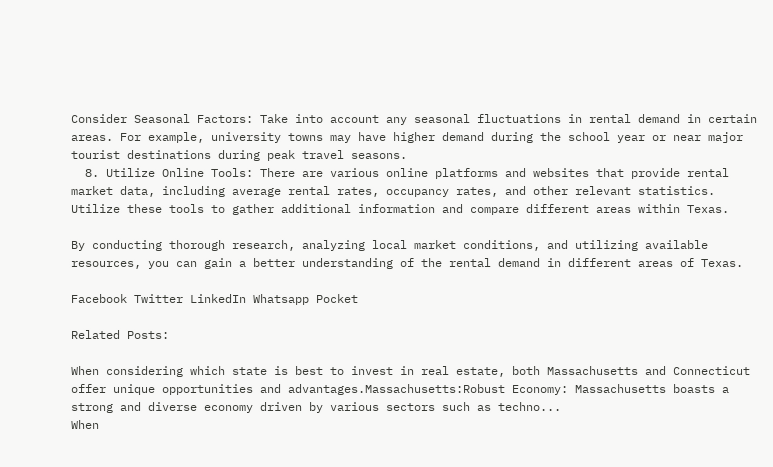Consider Seasonal Factors: Take into account any seasonal fluctuations in rental demand in certain areas. For example, university towns may have higher demand during the school year or near major tourist destinations during peak travel seasons.
  8. Utilize Online Tools: There are various online platforms and websites that provide rental market data, including average rental rates, occupancy rates, and other relevant statistics. Utilize these tools to gather additional information and compare different areas within Texas.

By conducting thorough research, analyzing local market conditions, and utilizing available resources, you can gain a better understanding of the rental demand in different areas of Texas.

Facebook Twitter LinkedIn Whatsapp Pocket

Related Posts:

When considering which state is best to invest in real estate, both Massachusetts and Connecticut offer unique opportunities and advantages.Massachusetts:Robust Economy: Massachusetts boasts a strong and diverse economy driven by various sectors such as techno...
When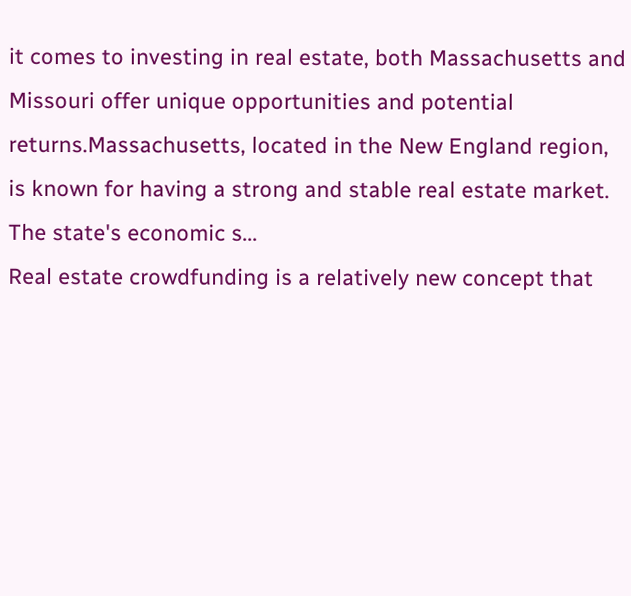it comes to investing in real estate, both Massachusetts and Missouri offer unique opportunities and potential returns.Massachusetts, located in the New England region, is known for having a strong and stable real estate market. The state's economic s...
Real estate crowdfunding is a relatively new concept that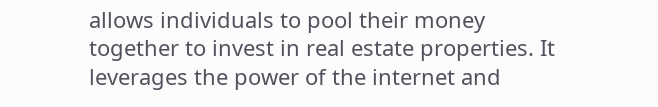allows individuals to pool their money together to invest in real estate properties. It leverages the power of the internet and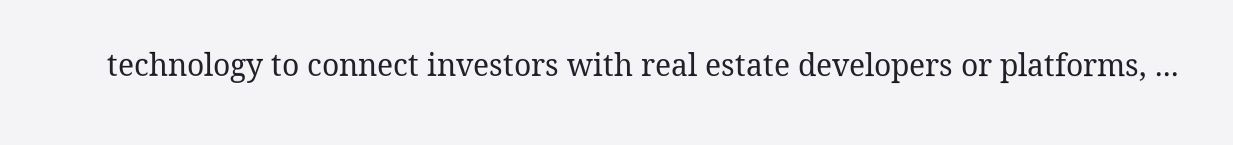technology to connect investors with real estate developers or platforms, ...